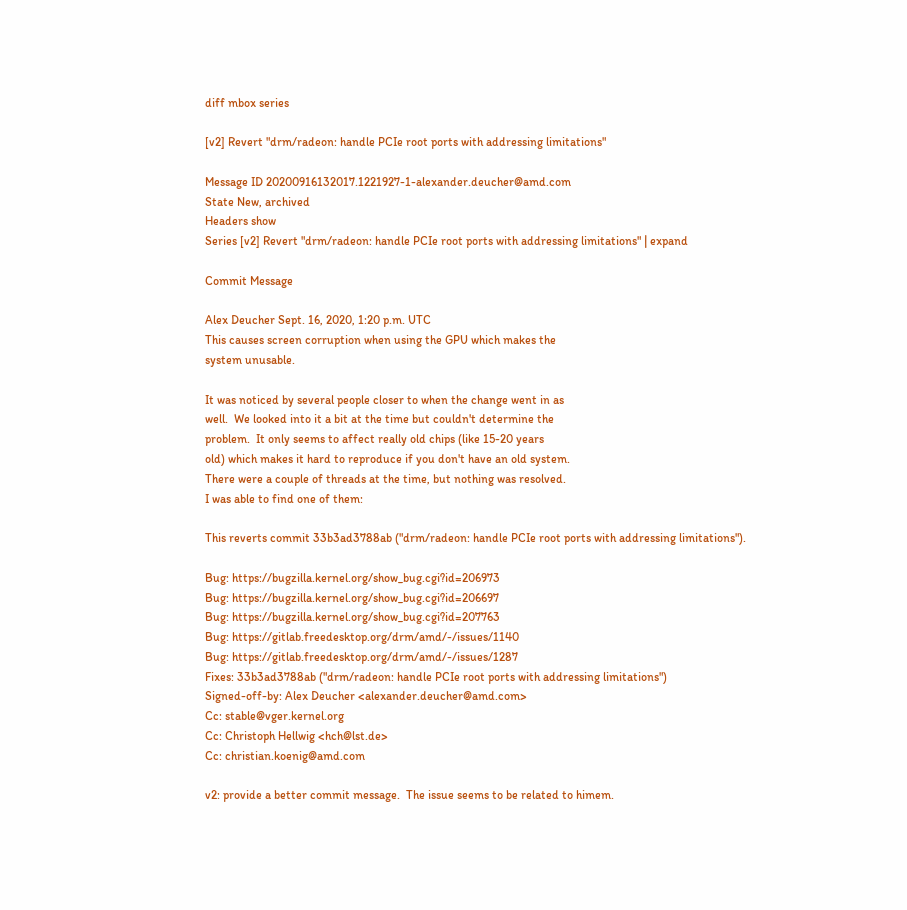diff mbox series

[v2] Revert "drm/radeon: handle PCIe root ports with addressing limitations"

Message ID 20200916132017.1221927-1-alexander.deucher@amd.com
State New, archived
Headers show
Series [v2] Revert "drm/radeon: handle PCIe root ports with addressing limitations" | expand

Commit Message

Alex Deucher Sept. 16, 2020, 1:20 p.m. UTC
This causes screen corruption when using the GPU which makes the
system unusable.

It was noticed by several people closer to when the change went in as
well.  We looked into it a bit at the time but couldn't determine the
problem.  It only seems to affect really old chips (like 15-20 years
old) which makes it hard to reproduce if you don't have an old system.
There were a couple of threads at the time, but nothing was resolved.
I was able to find one of them:

This reverts commit 33b3ad3788ab ("drm/radeon: handle PCIe root ports with addressing limitations").

Bug: https://bugzilla.kernel.org/show_bug.cgi?id=206973
Bug: https://bugzilla.kernel.org/show_bug.cgi?id=206697
Bug: https://bugzilla.kernel.org/show_bug.cgi?id=207763
Bug: https://gitlab.freedesktop.org/drm/amd/-/issues/1140
Bug: https://gitlab.freedesktop.org/drm/amd/-/issues/1287
Fixes: 33b3ad3788ab ("drm/radeon: handle PCIe root ports with addressing limitations")
Signed-off-by: Alex Deucher <alexander.deucher@amd.com>
Cc: stable@vger.kernel.org
Cc: Christoph Hellwig <hch@lst.de>
Cc: christian.koenig@amd.com

v2: provide a better commit message.  The issue seems to be related to himem.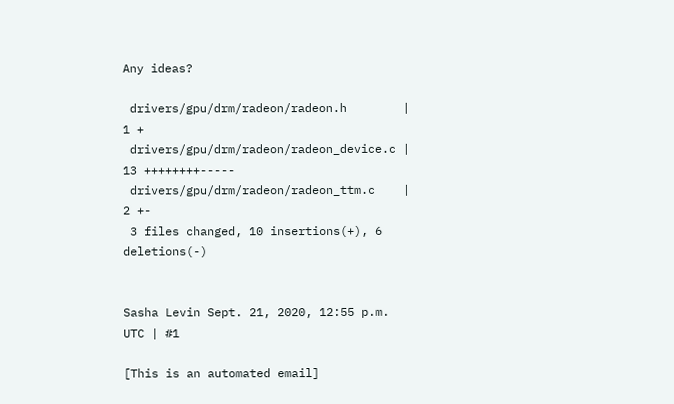Any ideas?

 drivers/gpu/drm/radeon/radeon.h        |  1 +
 drivers/gpu/drm/radeon/radeon_device.c | 13 ++++++++-----
 drivers/gpu/drm/radeon/radeon_ttm.c    |  2 +-
 3 files changed, 10 insertions(+), 6 deletions(-)


Sasha Levin Sept. 21, 2020, 12:55 p.m. UTC | #1

[This is an automated email]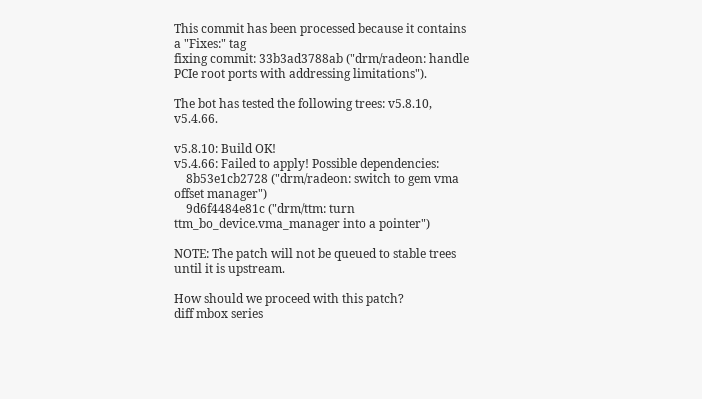This commit has been processed because it contains a "Fixes:" tag
fixing commit: 33b3ad3788ab ("drm/radeon: handle PCIe root ports with addressing limitations").

The bot has tested the following trees: v5.8.10, v5.4.66.

v5.8.10: Build OK!
v5.4.66: Failed to apply! Possible dependencies:
    8b53e1cb2728 ("drm/radeon: switch to gem vma offset manager")
    9d6f4484e81c ("drm/ttm: turn ttm_bo_device.vma_manager into a pointer")

NOTE: The patch will not be queued to stable trees until it is upstream.

How should we proceed with this patch?
diff mbox series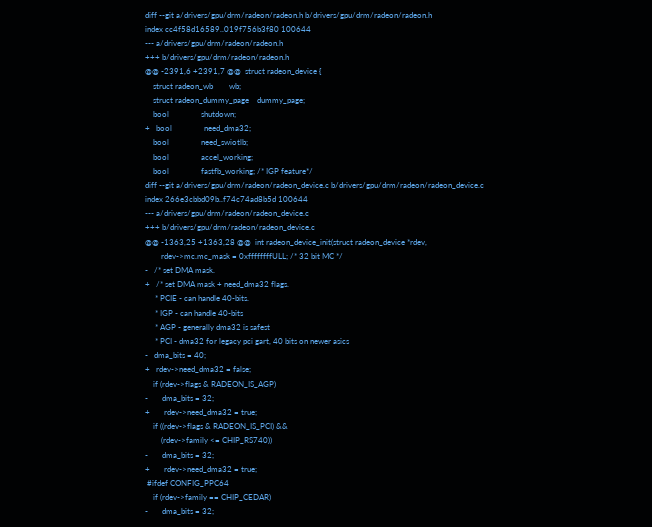diff --git a/drivers/gpu/drm/radeon/radeon.h b/drivers/gpu/drm/radeon/radeon.h
index cc4f58d16589..019f756b3f80 100644
--- a/drivers/gpu/drm/radeon/radeon.h
+++ b/drivers/gpu/drm/radeon/radeon.h
@@ -2391,6 +2391,7 @@  struct radeon_device {
    struct radeon_wb        wb;
    struct radeon_dummy_page    dummy_page;
    bool                shutdown;
+   bool                need_dma32;
    bool                need_swiotlb;
    bool                accel_working;
    bool                fastfb_working; /* IGP feature*/
diff --git a/drivers/gpu/drm/radeon/radeon_device.c b/drivers/gpu/drm/radeon/radeon_device.c
index 266e3cbbd09b..f74c74ad8b5d 100644
--- a/drivers/gpu/drm/radeon/radeon_device.c
+++ b/drivers/gpu/drm/radeon/radeon_device.c
@@ -1363,25 +1363,28 @@  int radeon_device_init(struct radeon_device *rdev,
        rdev->mc.mc_mask = 0xffffffffULL; /* 32 bit MC */
-   /* set DMA mask.
+   /* set DMA mask + need_dma32 flags.
     * PCIE - can handle 40-bits.
     * IGP - can handle 40-bits
     * AGP - generally dma32 is safest
     * PCI - dma32 for legacy pci gart, 40 bits on newer asics
-   dma_bits = 40;
+   rdev->need_dma32 = false;
    if (rdev->flags & RADEON_IS_AGP)
-       dma_bits = 32;
+       rdev->need_dma32 = true;
    if ((rdev->flags & RADEON_IS_PCI) &&
        (rdev->family <= CHIP_RS740))
-       dma_bits = 32;
+       rdev->need_dma32 = true;
 #ifdef CONFIG_PPC64
    if (rdev->family == CHIP_CEDAR)
-       dma_bits = 32;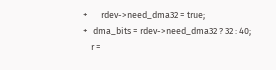+       rdev->need_dma32 = true;
+   dma_bits = rdev->need_dma32 ? 32 : 40;
    r =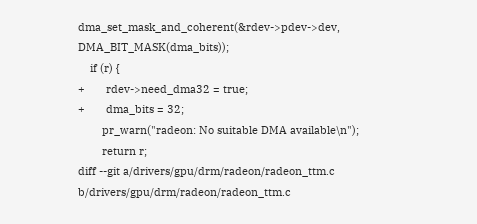dma_set_mask_and_coherent(&rdev->pdev->dev, DMA_BIT_MASK(dma_bits));
    if (r) {
+       rdev->need_dma32 = true;
+       dma_bits = 32;
        pr_warn("radeon: No suitable DMA available\n");
        return r;
diff --git a/drivers/gpu/drm/radeon/radeon_ttm.c b/drivers/gpu/drm/radeon/radeon_ttm.c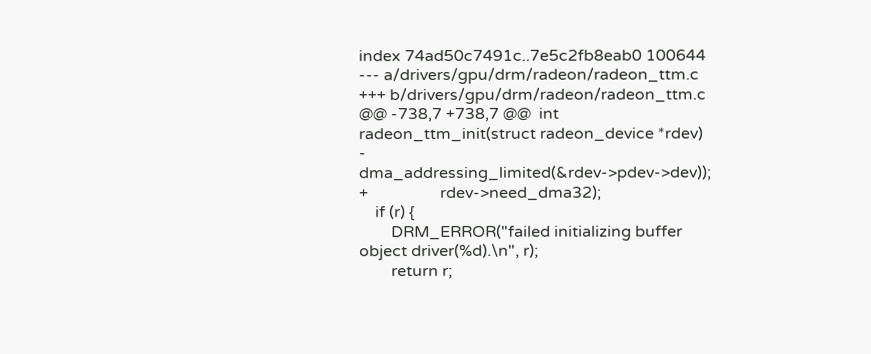index 74ad50c7491c..7e5c2fb8eab0 100644
--- a/drivers/gpu/drm/radeon/radeon_ttm.c
+++ b/drivers/gpu/drm/radeon/radeon_ttm.c
@@ -738,7 +738,7 @@  int radeon_ttm_init(struct radeon_device *rdev)
-                  dma_addressing_limited(&rdev->pdev->dev));
+                  rdev->need_dma32);
    if (r) {
        DRM_ERROR("failed initializing buffer object driver(%d).\n", r);
        return r;